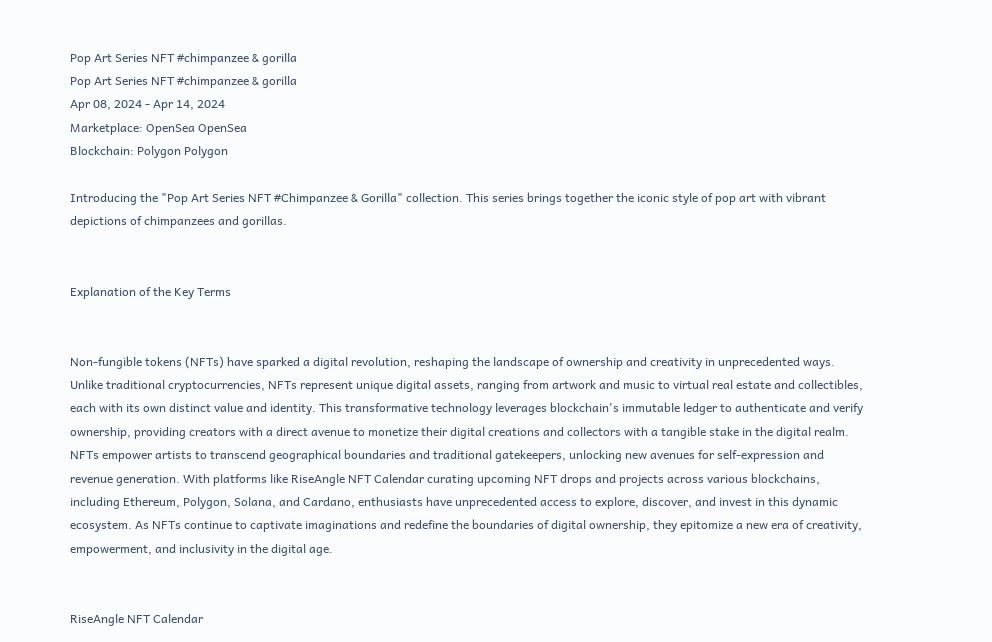Pop Art Series NFT #chimpanzee & gorilla
Pop Art Series NFT #chimpanzee & gorilla
Apr 08, 2024 - Apr 14, 2024
Marketplace: OpenSea OpenSea
Blockchain: Polygon Polygon

Introducing the "Pop Art Series NFT #Chimpanzee & Gorilla" collection. This series brings together the iconic style of pop art with vibrant depictions of chimpanzees and gorillas.


Explanation of the Key Terms


Non-fungible tokens (NFTs) have sparked a digital revolution, reshaping the landscape of ownership and creativity in unprecedented ways. Unlike traditional cryptocurrencies, NFTs represent unique digital assets, ranging from artwork and music to virtual real estate and collectibles, each with its own distinct value and identity. This transformative technology leverages blockchain's immutable ledger to authenticate and verify ownership, providing creators with a direct avenue to monetize their digital creations and collectors with a tangible stake in the digital realm. NFTs empower artists to transcend geographical boundaries and traditional gatekeepers, unlocking new avenues for self-expression and revenue generation. With platforms like RiseAngle NFT Calendar curating upcoming NFT drops and projects across various blockchains, including Ethereum, Polygon, Solana, and Cardano, enthusiasts have unprecedented access to explore, discover, and invest in this dynamic ecosystem. As NFTs continue to captivate imaginations and redefine the boundaries of digital ownership, they epitomize a new era of creativity, empowerment, and inclusivity in the digital age.


RiseAngle NFT Calendar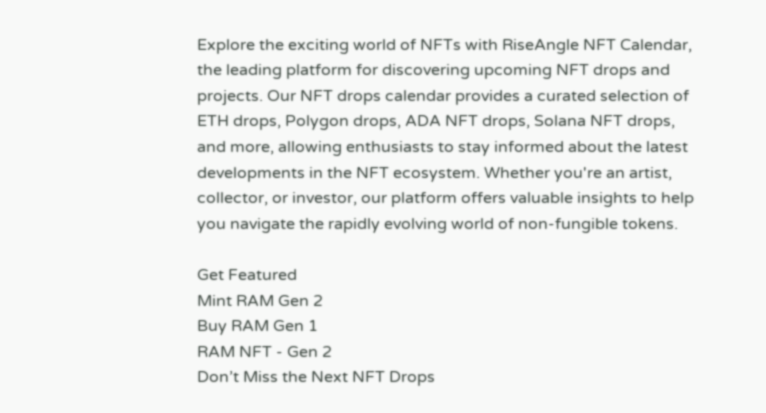Explore the exciting world of NFTs with RiseAngle NFT Calendar, the leading platform for discovering upcoming NFT drops and projects. Our NFT drops calendar provides a curated selection of ETH drops, Polygon drops, ADA NFT drops, Solana NFT drops, and more, allowing enthusiasts to stay informed about the latest developments in the NFT ecosystem. Whether you're an artist, collector, or investor, our platform offers valuable insights to help you navigate the rapidly evolving world of non-fungible tokens.

Get Featured
Mint RAM Gen 2
Buy RAM Gen 1
RAM NFT - Gen 2
Don’t Miss the Next NFT Drops